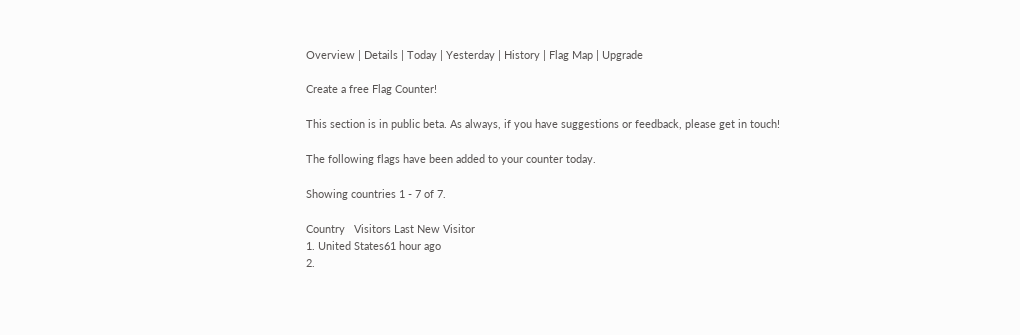Overview | Details | Today | Yesterday | History | Flag Map | Upgrade

Create a free Flag Counter!

This section is in public beta. As always, if you have suggestions or feedback, please get in touch!

The following flags have been added to your counter today.

Showing countries 1 - 7 of 7.

Country   Visitors Last New Visitor
1. United States61 hour ago
2.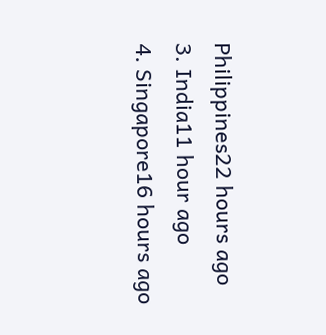Philippines22 hours ago
3. India11 hour ago
4. Singapore16 hours ago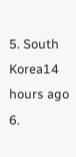5. South Korea14 hours ago
6.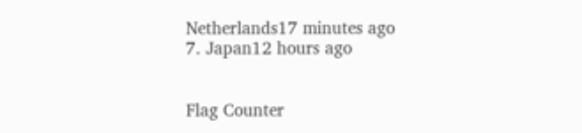Netherlands17 minutes ago
7. Japan12 hours ago


Flag Counter